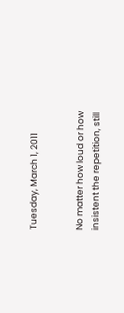Tuesday, March 1, 2011


No matter how loud or how insistent the repetition, still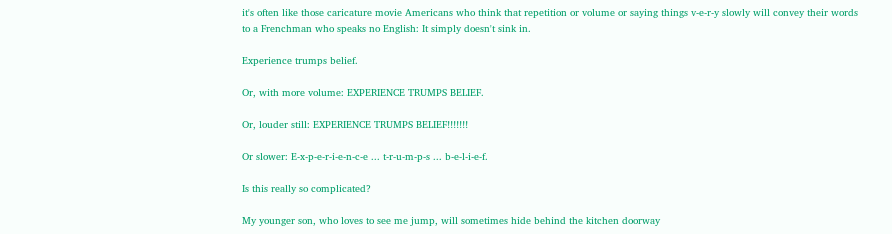it's often like those caricature movie Americans who think that repetition or volume or saying things v-e-r-y slowly will convey their words to a Frenchman who speaks no English: It simply doesn't sink in.

Experience trumps belief.

Or, with more volume: EXPERIENCE TRUMPS BELIEF.

Or, louder still: EXPERIENCE TRUMPS BELIEF!!!!!!!

Or slower: E-x-p-e-r-i-e-n-c-e ... t-r-u-m-p-s ... b-e-l-i-e-f.

Is this really so complicated?

My younger son, who loves to see me jump, will sometimes hide behind the kitchen doorway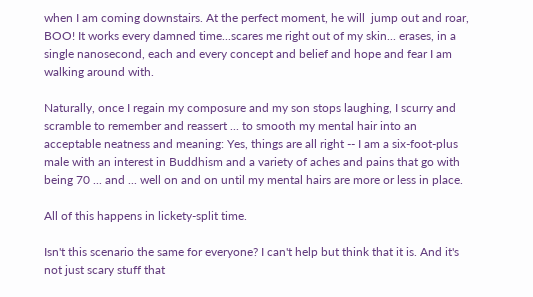when I am coming downstairs. At the perfect moment, he will  jump out and roar, BOO! It works every damned time...scares me right out of my skin... erases, in a single nanosecond, each and every concept and belief and hope and fear I am walking around with.

Naturally, once I regain my composure and my son stops laughing, I scurry and scramble to remember and reassert ... to smooth my mental hair into an acceptable neatness and meaning: Yes, things are all right -- I am a six-foot-plus male with an interest in Buddhism and a variety of aches and pains that go with being 70 ... and ... well on and on until my mental hairs are more or less in place.

All of this happens in lickety-split time.

Isn't this scenario the same for everyone? I can't help but think that it is. And it's not just scary stuff that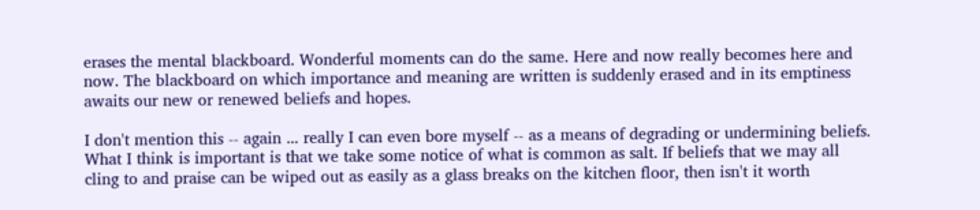erases the mental blackboard. Wonderful moments can do the same. Here and now really becomes here and now. The blackboard on which importance and meaning are written is suddenly erased and in its emptiness awaits our new or renewed beliefs and hopes.

I don't mention this -- again ... really I can even bore myself -- as a means of degrading or undermining beliefs. What I think is important is that we take some notice of what is common as salt. If beliefs that we may all cling to and praise can be wiped out as easily as a glass breaks on the kitchen floor, then isn't it worth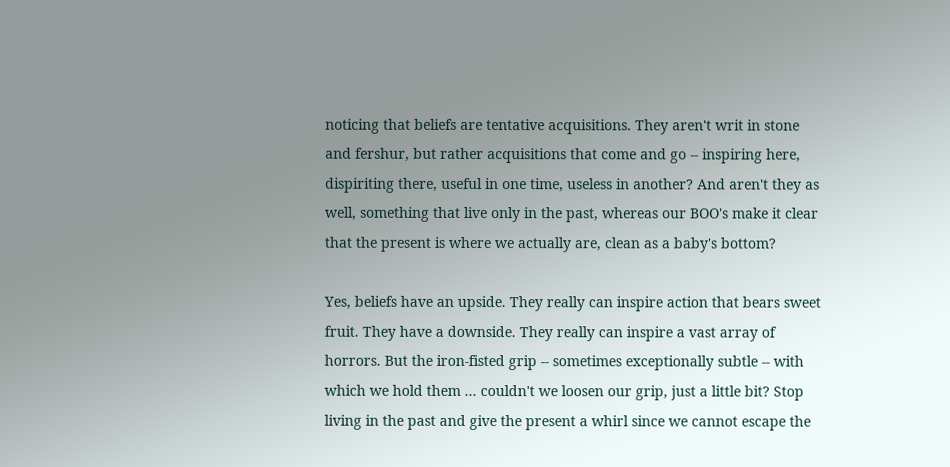noticing that beliefs are tentative acquisitions. They aren't writ in stone and fershur, but rather acquisitions that come and go -- inspiring here, dispiriting there, useful in one time, useless in another? And aren't they as well, something that live only in the past, whereas our BOO's make it clear that the present is where we actually are, clean as a baby's bottom?

Yes, beliefs have an upside. They really can inspire action that bears sweet fruit. They have a downside. They really can inspire a vast array of horrors. But the iron-fisted grip -- sometimes exceptionally subtle -- with which we hold them ... couldn't we loosen our grip, just a little bit? Stop living in the past and give the present a whirl since we cannot escape the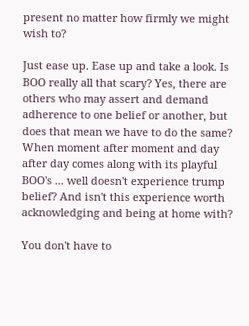present no matter how firmly we might wish to?

Just ease up. Ease up and take a look. Is BOO really all that scary? Yes, there are others who may assert and demand adherence to one belief or another, but does that mean we have to do the same? When moment after moment and day after day comes along with its playful BOO's ... well doesn't experience trump belief? And isn't this experience worth acknowledging and being at home with?

You don't have to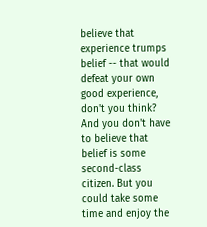believe that experience trumps belief -- that would defeat your own good experience, don't you think? And you don't have to believe that belief is some second-class citizen. But you could take some time and enjoy the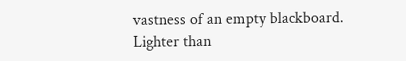vastness of an empty blackboard. Lighter than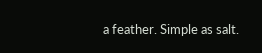a feather. Simple as salt.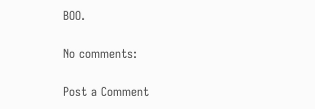BOO.

No comments:

Post a Comment